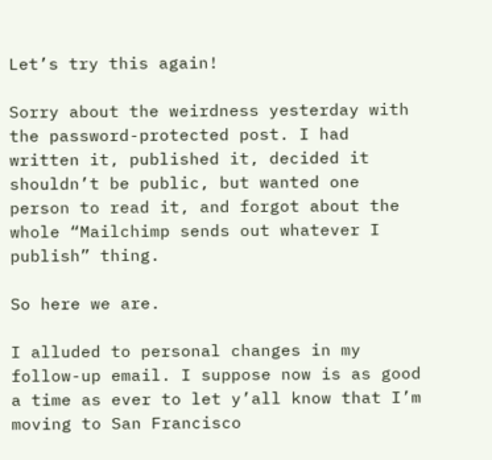Let’s try this again!

Sorry about the weirdness yesterday with the password-protected post. I had written it, published it, decided it shouldn’t be public, but wanted one person to read it, and forgot about the whole “Mailchimp sends out whatever I publish” thing.

So here we are.

I alluded to personal changes in my follow-up email. I suppose now is as good a time as ever to let y’all know that I’m moving to San Francisco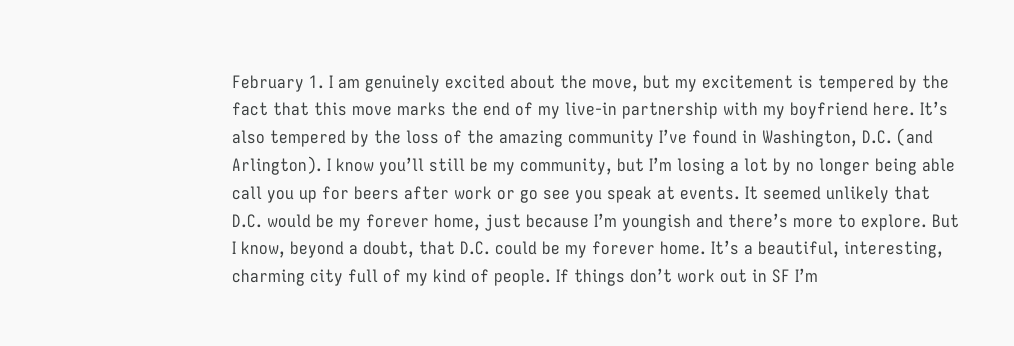February 1. I am genuinely excited about the move, but my excitement is tempered by the fact that this move marks the end of my live-in partnership with my boyfriend here. It’s also tempered by the loss of the amazing community I’ve found in Washington, D.C. (and Arlington). I know you’ll still be my community, but I’m losing a lot by no longer being able call you up for beers after work or go see you speak at events. It seemed unlikely that D.C. would be my forever home, just because I’m youngish and there’s more to explore. But I know, beyond a doubt, that D.C. could be my forever home. It’s a beautiful, interesting, charming city full of my kind of people. If things don’t work out in SF I’m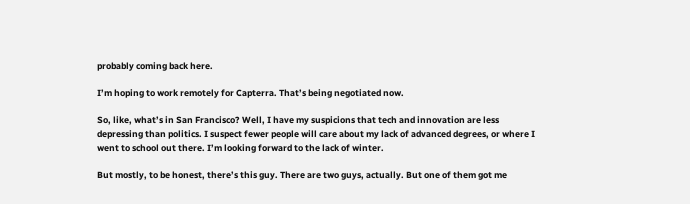probably coming back here.

I’m hoping to work remotely for Capterra. That’s being negotiated now.

So, like, what’s in San Francisco? Well, I have my suspicions that tech and innovation are less depressing than politics. I suspect fewer people will care about my lack of advanced degrees, or where I went to school out there. I’m looking forward to the lack of winter.

But mostly, to be honest, there’s this guy. There are two guys, actually. But one of them got me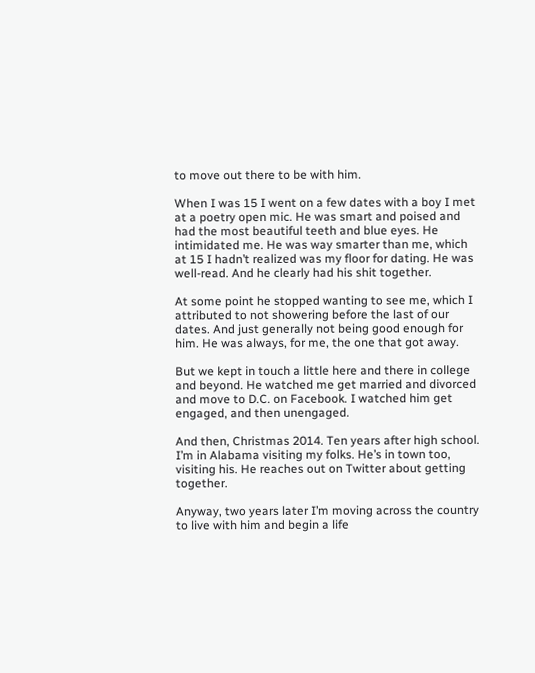to move out there to be with him.

When I was 15 I went on a few dates with a boy I met at a poetry open mic. He was smart and poised and had the most beautiful teeth and blue eyes. He intimidated me. He was way smarter than me, which at 15 I hadn’t realized was my floor for dating. He was well-read. And he clearly had his shit together.

At some point he stopped wanting to see me, which I attributed to not showering before the last of our dates. And just generally not being good enough for him. He was always, for me, the one that got away.

But we kept in touch a little here and there in college and beyond. He watched me get married and divorced and move to D.C. on Facebook. I watched him get engaged, and then unengaged.

And then, Christmas 2014. Ten years after high school. I’m in Alabama visiting my folks. He’s in town too, visiting his. He reaches out on Twitter about getting together.

Anyway, two years later I’m moving across the country to live with him and begin a life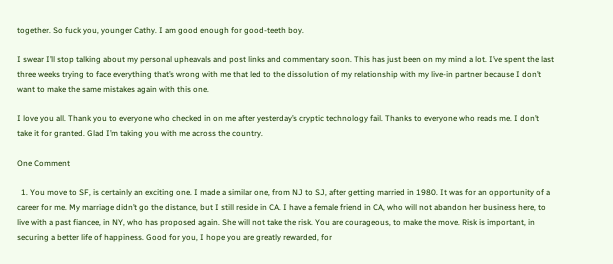together. So fuck you, younger Cathy. I am good enough for good-teeth boy.

I swear I’ll stop talking about my personal upheavals and post links and commentary soon. This has just been on my mind a lot. I’ve spent the last three weeks trying to face everything that’s wrong with me that led to the dissolution of my relationship with my live-in partner because I don’t want to make the same mistakes again with this one.

I love you all. Thank you to everyone who checked in on me after yesterday’s cryptic technology fail. Thanks to everyone who reads me. I don’t take it for granted. Glad I’m taking you with me across the country.

One Comment

  1. You move to SF, is certainly an exciting one. I made a similar one, from NJ to SJ, after getting married in 1980. It was for an opportunity of a career for me. My marriage didn’t go the distance, but I still reside in CA. I have a female friend in CA, who will not abandon her business here, to live with a past fiancee, in NY, who has proposed again. She will not take the risk. You are courageous, to make the move. Risk is important, in securing a better life of happiness. Good for you, I hope you are greatly rewarded, for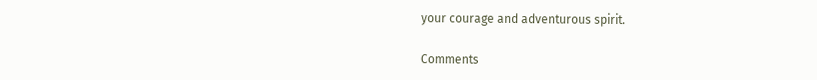your courage and adventurous spirit.

Comments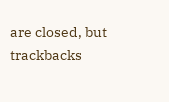are closed, but trackbacks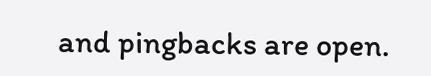and pingbacks are open.